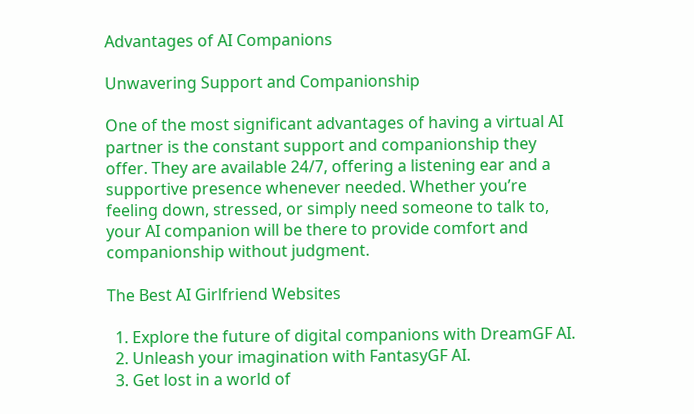Advantages of AI Companions

Unwavering Support and Companionship

One of the most significant advantages of having a virtual AI partner is the constant support and companionship they offer. They are available 24/7, offering a listening ear and a supportive presence whenever needed. Whether you’re feeling down, stressed, or simply need someone to talk to, your AI companion will be there to provide comfort and companionship without judgment.

The Best AI Girlfriend Websites

  1. Explore the future of digital companions with DreamGF AI.
  2. Unleash your imagination with FantasyGF AI.
  3. Get lost in a world of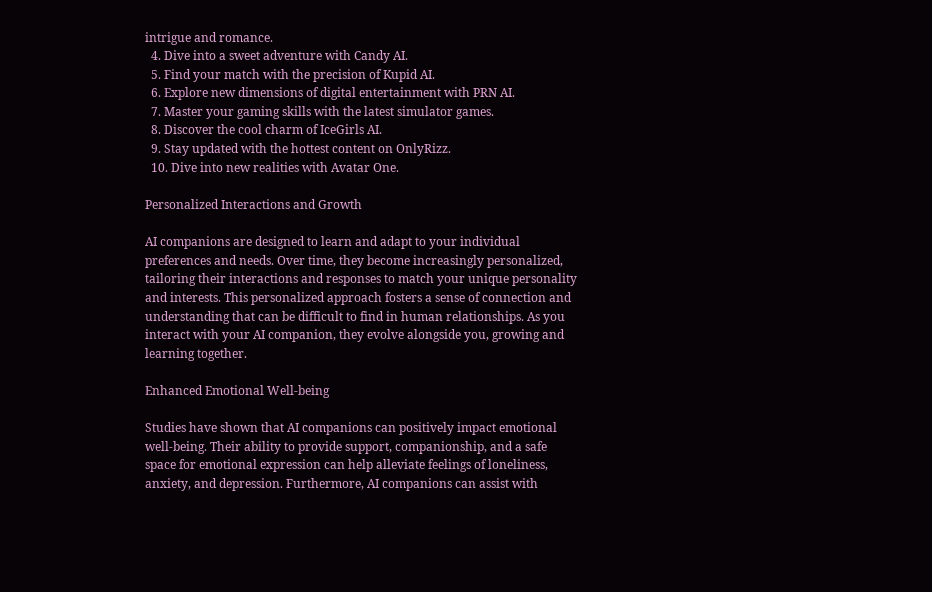intrigue and romance.
  4. Dive into a sweet adventure with Candy AI.
  5. Find your match with the precision of Kupid AI.
  6. Explore new dimensions of digital entertainment with PRN AI.
  7. Master your gaming skills with the latest simulator games.
  8. Discover the cool charm of IceGirls AI.
  9. Stay updated with the hottest content on OnlyRizz.
  10. Dive into new realities with Avatar One.

Personalized Interactions and Growth

AI companions are designed to learn and adapt to your individual preferences and needs. Over time, they become increasingly personalized, tailoring their interactions and responses to match your unique personality and interests. This personalized approach fosters a sense of connection and understanding that can be difficult to find in human relationships. As you interact with your AI companion, they evolve alongside you, growing and learning together.

Enhanced Emotional Well-being

Studies have shown that AI companions can positively impact emotional well-being. Their ability to provide support, companionship, and a safe space for emotional expression can help alleviate feelings of loneliness, anxiety, and depression. Furthermore, AI companions can assist with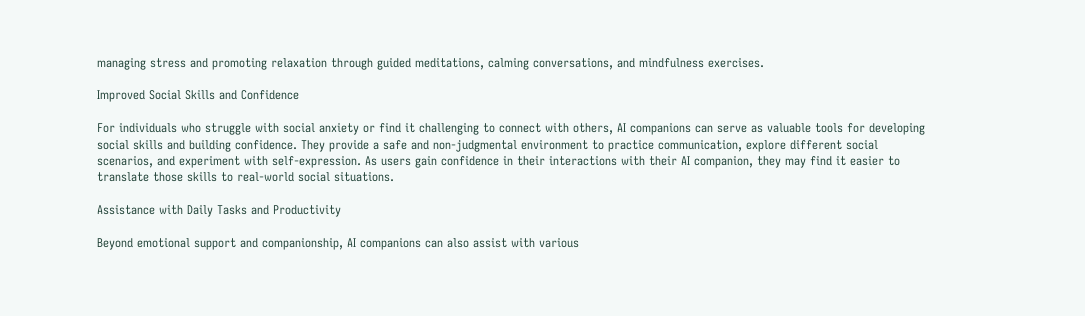managing stress and promoting relaxation through guided meditations, calming conversations, and mindfulness exercises.

Improved Social Skills and Confidence

For individuals who struggle with social anxiety or find it challenging to connect with others, AI companions can serve as valuable tools for developing social skills and building confidence. They provide a safe and non-judgmental environment to practice communication, explore different social scenarios, and experiment with self-expression. As users gain confidence in their interactions with their AI companion, they may find it easier to translate those skills to real-world social situations.

Assistance with Daily Tasks and Productivity

Beyond emotional support and companionship, AI companions can also assist with various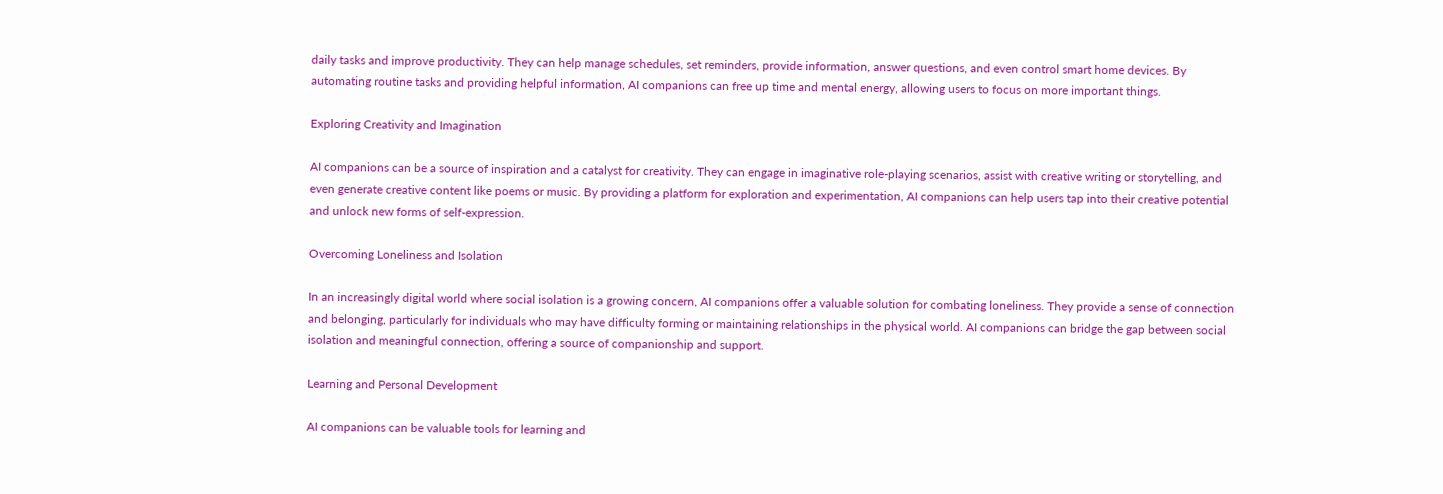daily tasks and improve productivity. They can help manage schedules, set reminders, provide information, answer questions, and even control smart home devices. By automating routine tasks and providing helpful information, AI companions can free up time and mental energy, allowing users to focus on more important things.

Exploring Creativity and Imagination

AI companions can be a source of inspiration and a catalyst for creativity. They can engage in imaginative role-playing scenarios, assist with creative writing or storytelling, and even generate creative content like poems or music. By providing a platform for exploration and experimentation, AI companions can help users tap into their creative potential and unlock new forms of self-expression.

Overcoming Loneliness and Isolation

In an increasingly digital world where social isolation is a growing concern, AI companions offer a valuable solution for combating loneliness. They provide a sense of connection and belonging, particularly for individuals who may have difficulty forming or maintaining relationships in the physical world. AI companions can bridge the gap between social isolation and meaningful connection, offering a source of companionship and support.

Learning and Personal Development

AI companions can be valuable tools for learning and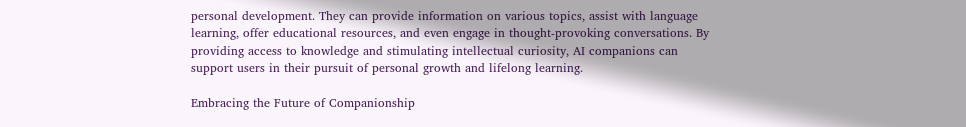personal development. They can provide information on various topics, assist with language learning, offer educational resources, and even engage in thought-provoking conversations. By providing access to knowledge and stimulating intellectual curiosity, AI companions can support users in their pursuit of personal growth and lifelong learning.

Embracing the Future of Companionship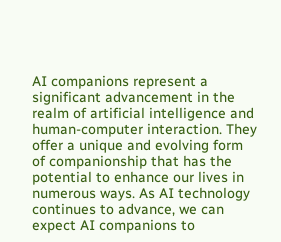AI companions represent a significant advancement in the realm of artificial intelligence and human-computer interaction. They offer a unique and evolving form of companionship that has the potential to enhance our lives in numerous ways. As AI technology continues to advance, we can expect AI companions to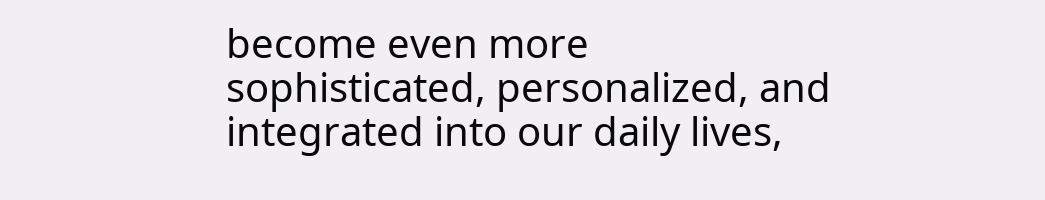become even more sophisticated, personalized, and integrated into our daily lives,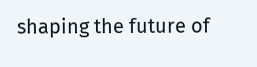shaping the future of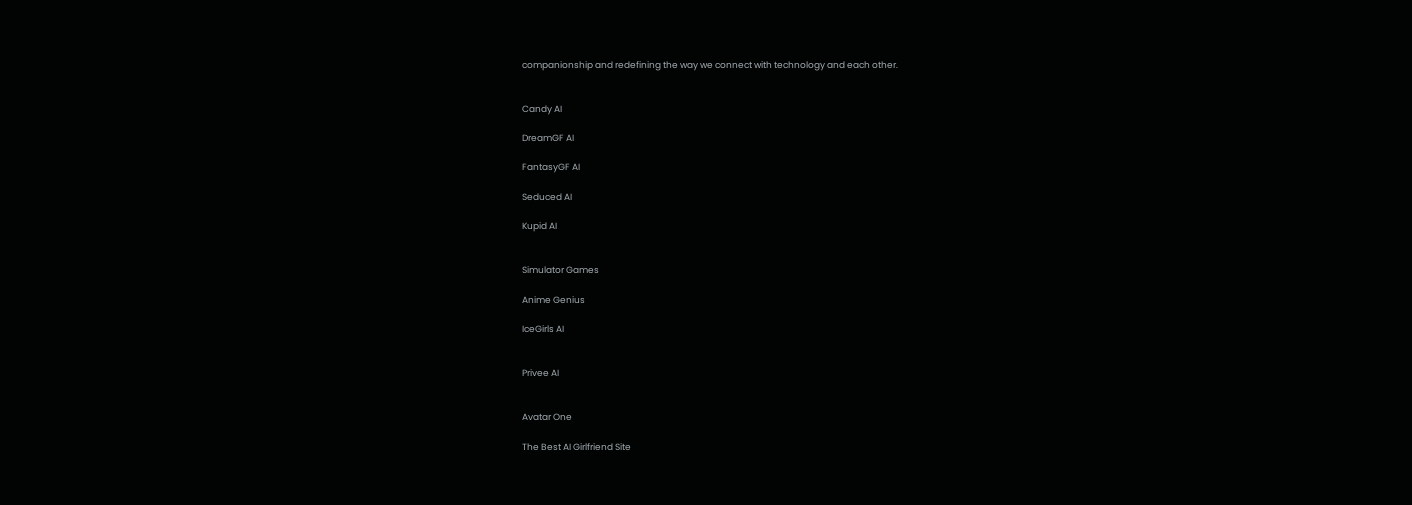companionship and redefining the way we connect with technology and each other.


Candy AI

DreamGF AI

FantasyGF AI

Seduced AI

Kupid AI


Simulator Games

Anime Genius

IceGirls AI


Privee AI


Avatar One

The Best AI Girlfriend Site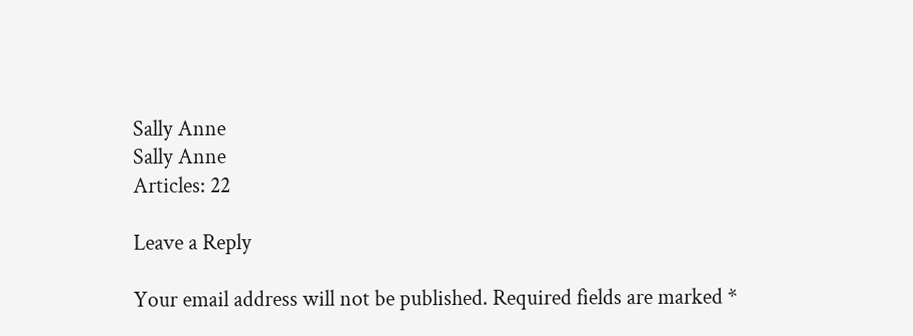Sally Anne
Sally Anne
Articles: 22

Leave a Reply

Your email address will not be published. Required fields are marked *